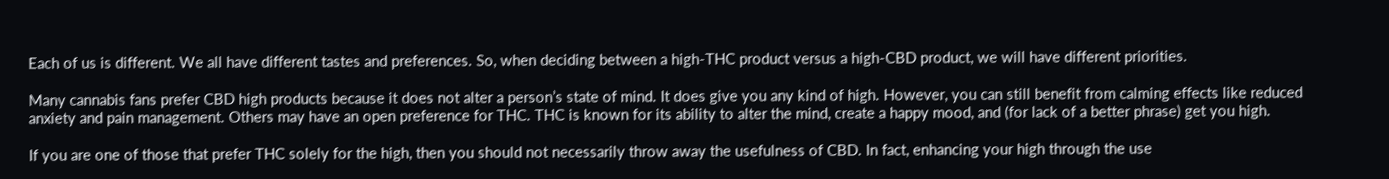Each of us is different. We all have different tastes and preferences. So, when deciding between a high-THC product versus a high-CBD product, we will have different priorities.

Many cannabis fans prefer CBD high products because it does not alter a person’s state of mind. It does give you any kind of high. However, you can still benefit from calming effects like reduced anxiety and pain management. Others may have an open preference for THC. THC is known for its ability to alter the mind, create a happy mood, and (for lack of a better phrase) get you high.

If you are one of those that prefer THC solely for the high, then you should not necessarily throw away the usefulness of CBD. In fact, enhancing your high through the use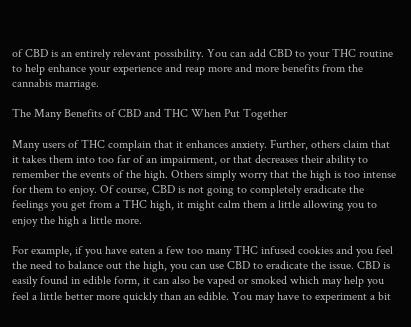of CBD is an entirely relevant possibility. You can add CBD to your THC routine to help enhance your experience and reap more and more benefits from the cannabis marriage.

The Many Benefits of CBD and THC When Put Together

Many users of THC complain that it enhances anxiety. Further, others claim that it takes them into too far of an impairment, or that decreases their ability to remember the events of the high. Others simply worry that the high is too intense for them to enjoy. Of course, CBD is not going to completely eradicate the feelings you get from a THC high, it might calm them a little allowing you to enjoy the high a little more.

For example, if you have eaten a few too many THC infused cookies and you feel the need to balance out the high, you can use CBD to eradicate the issue. CBD is easily found in edible form, it can also be vaped or smoked which may help you feel a little better more quickly than an edible. You may have to experiment a bit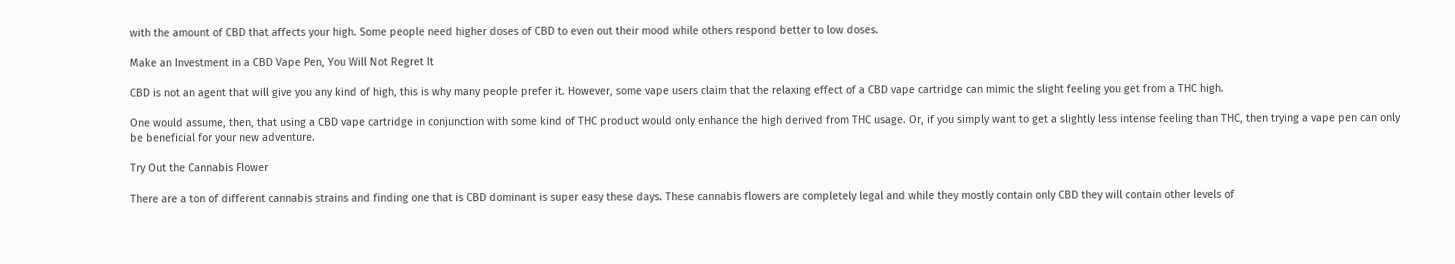with the amount of CBD that affects your high. Some people need higher doses of CBD to even out their mood while others respond better to low doses.

Make an Investment in a CBD Vape Pen, You Will Not Regret It

CBD is not an agent that will give you any kind of high, this is why many people prefer it. However, some vape users claim that the relaxing effect of a CBD vape cartridge can mimic the slight feeling you get from a THC high.

One would assume, then, that using a CBD vape cartridge in conjunction with some kind of THC product would only enhance the high derived from THC usage. Or, if you simply want to get a slightly less intense feeling than THC, then trying a vape pen can only be beneficial for your new adventure.

Try Out the Cannabis Flower

There are a ton of different cannabis strains and finding one that is CBD dominant is super easy these days. These cannabis flowers are completely legal and while they mostly contain only CBD they will contain other levels of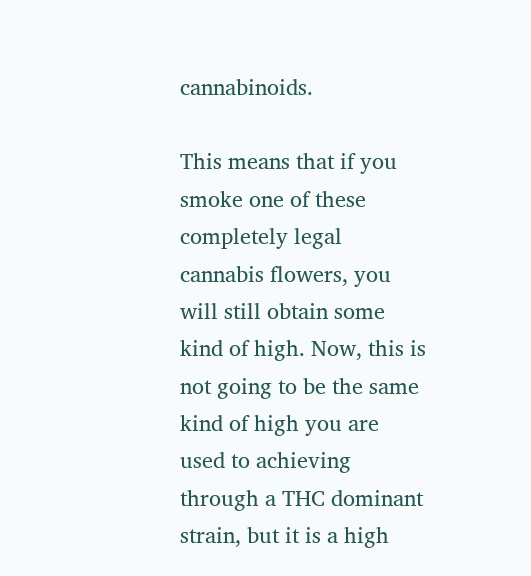cannabinoids.

This means that if you smoke one of these completely legal cannabis flowers, you will still obtain some kind of high. Now, this is not going to be the same kind of high you are used to achieving through a THC dominant strain, but it is a high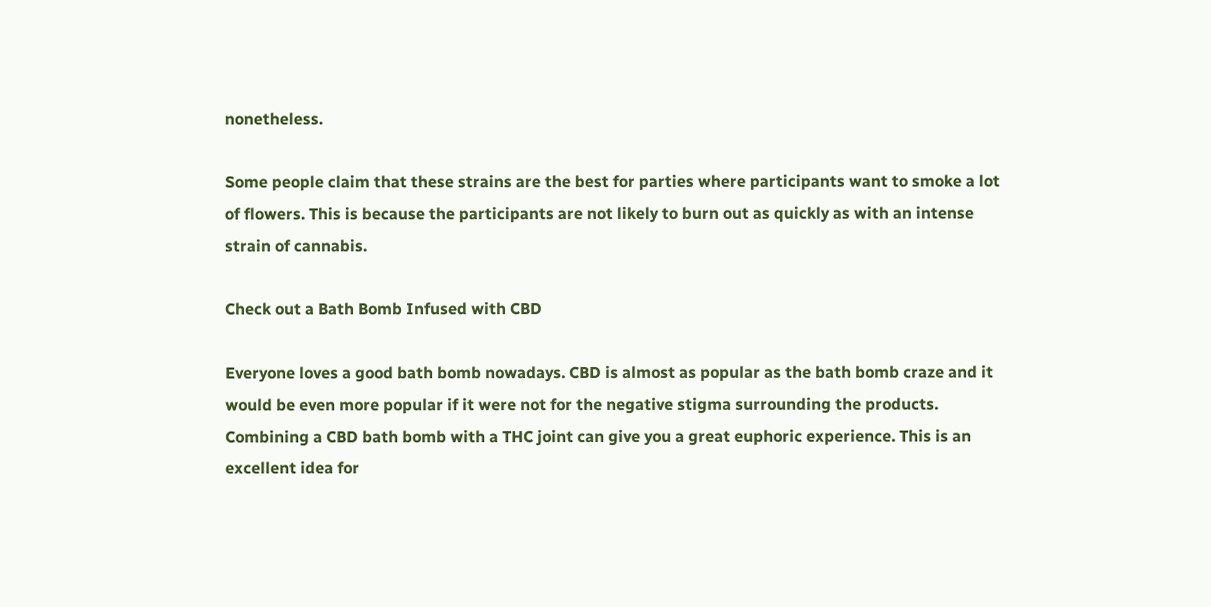nonetheless.

Some people claim that these strains are the best for parties where participants want to smoke a lot of flowers. This is because the participants are not likely to burn out as quickly as with an intense strain of cannabis.

Check out a Bath Bomb Infused with CBD

Everyone loves a good bath bomb nowadays. CBD is almost as popular as the bath bomb craze and it would be even more popular if it were not for the negative stigma surrounding the products. Combining a CBD bath bomb with a THC joint can give you a great euphoric experience. This is an excellent idea for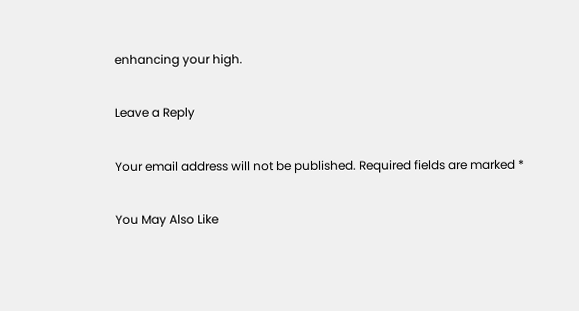enhancing your high.

Leave a Reply

Your email address will not be published. Required fields are marked *

You May Also Like